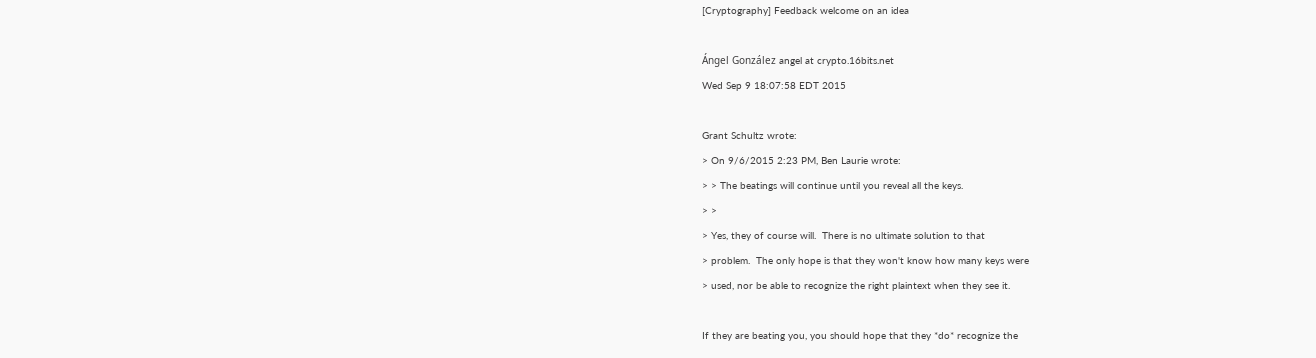[Cryptography] Feedback welcome on an idea

Ángel González angel at crypto.16bits.net
Wed Sep 9 18:07:58 EDT 2015

Grant Schultz wrote:
> On 9/6/2015 2:23 PM, Ben Laurie wrote:
> > The beatings will continue until you reveal all the keys.
> >
> Yes, they of course will.  There is no ultimate solution to that
> problem.  The only hope is that they won't know how many keys were
> used, nor be able to recognize the right plaintext when they see it.

If they are beating you, you should hope that they *do* recognize the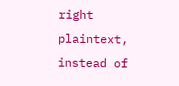right plaintext, instead of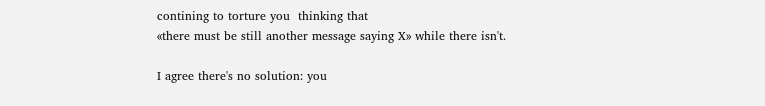contining to torture you  thinking that
«there must be still another message saying X» while there isn't.

I agree there's no solution: you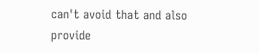can't avoid that and also provide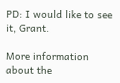PD: I would like to see it, Grant.

More information about the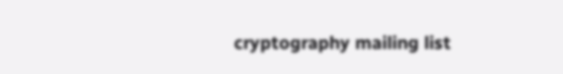cryptography mailing list